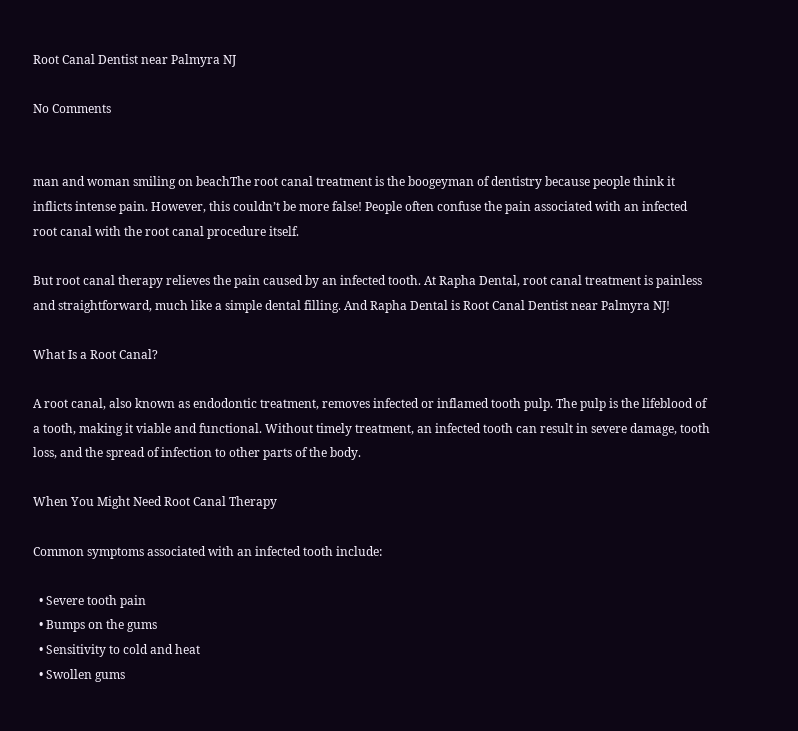Root Canal Dentist near Palmyra NJ

No Comments


man and woman smiling on beachThe root canal treatment is the boogeyman of dentistry because people think it inflicts intense pain. However, this couldn’t be more false! People often confuse the pain associated with an infected root canal with the root canal procedure itself.

But root canal therapy relieves the pain caused by an infected tooth. At Rapha Dental, root canal treatment is painless and straightforward, much like a simple dental filling. And Rapha Dental is Root Canal Dentist near Palmyra NJ!

What Is a Root Canal?

A root canal, also known as endodontic treatment, removes infected or inflamed tooth pulp. The pulp is the lifeblood of a tooth, making it viable and functional. Without timely treatment, an infected tooth can result in severe damage, tooth loss, and the spread of infection to other parts of the body.

When You Might Need Root Canal Therapy

Common symptoms associated with an infected tooth include:

  • Severe tooth pain
  • Bumps on the gums
  • Sensitivity to cold and heat
  • Swollen gums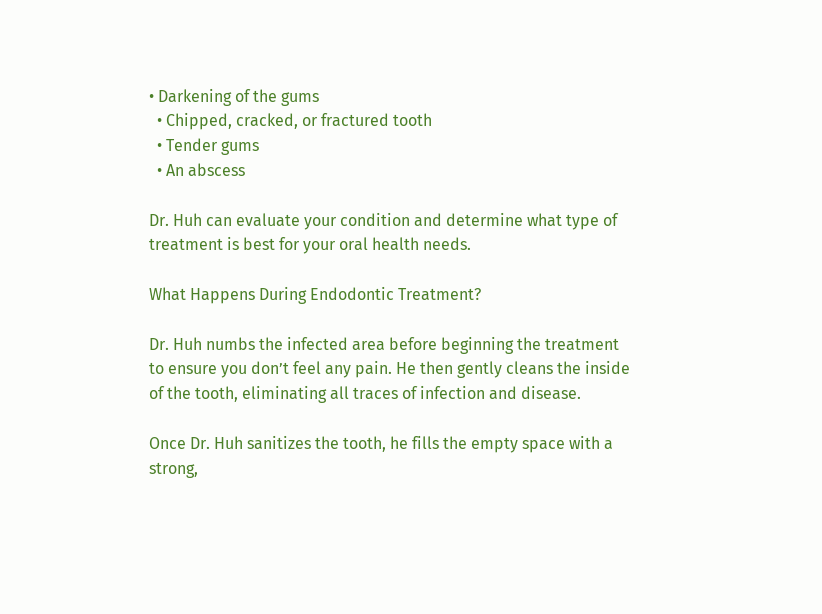• Darkening of the gums
  • Chipped, cracked, or fractured tooth
  • Tender gums
  • An abscess

Dr. Huh can evaluate your condition and determine what type of treatment is best for your oral health needs.

What Happens During Endodontic Treatment?

Dr. Huh numbs the infected area before beginning the treatment to ensure you don’t feel any pain. He then gently cleans the inside of the tooth, eliminating all traces of infection and disease.

Once Dr. Huh sanitizes the tooth, he fills the empty space with a strong,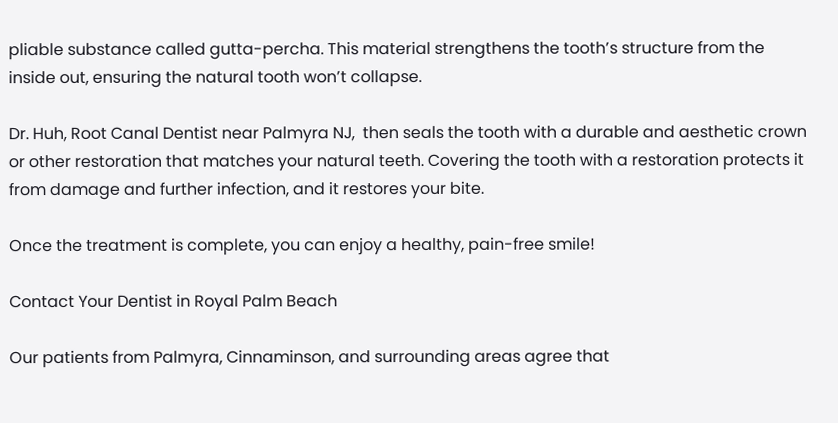pliable substance called gutta-percha. This material strengthens the tooth’s structure from the inside out, ensuring the natural tooth won’t collapse.

Dr. Huh, Root Canal Dentist near Palmyra NJ,  then seals the tooth with a durable and aesthetic crown or other restoration that matches your natural teeth. Covering the tooth with a restoration protects it from damage and further infection, and it restores your bite.

Once the treatment is complete, you can enjoy a healthy, pain-free smile!

Contact Your Dentist in Royal Palm Beach

Our patients from Palmyra, Cinnaminson, and surrounding areas agree that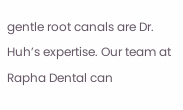gentle root canals are Dr. Huh’s expertise. Our team at Rapha Dental can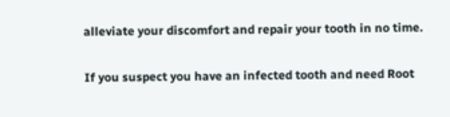alleviate your discomfort and repair your tooth in no time.

If you suspect you have an infected tooth and need Root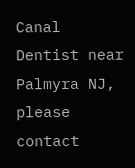Canal Dentist near Palmyra NJ, please contact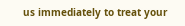us immediately to treat your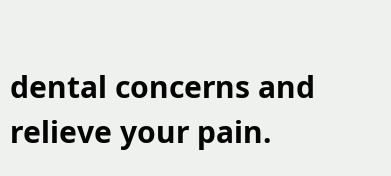dental concerns and relieve your pain.